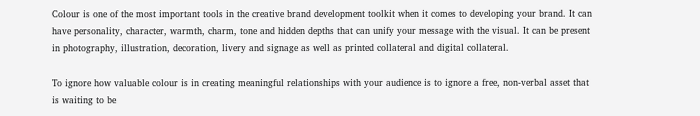Colour is one of the most important tools in the creative brand development toolkit when it comes to developing your brand. It can have personality, character, warmth, charm, tone and hidden depths that can unify your message with the visual. It can be present in photography, illustration, decoration, livery and signage as well as printed collateral and digital collateral.

To ignore how valuable colour is in creating meaningful relationships with your audience is to ignore a free, non-verbal asset that is waiting to be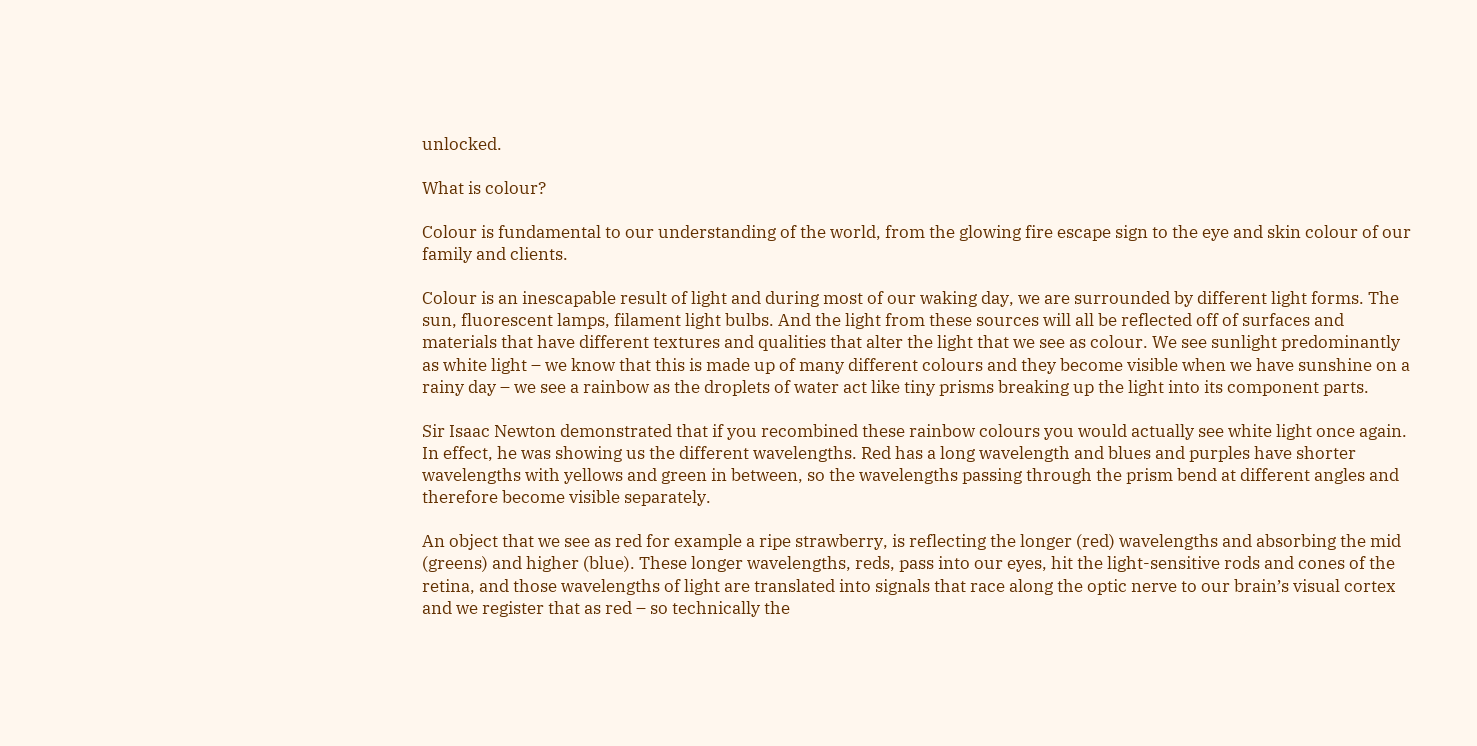unlocked.

What is colour?

Colour is fundamental to our understanding of the world, from the glowing fire escape sign to the eye and skin colour of our family and clients.

Colour is an inescapable result of light and during most of our waking day, we are surrounded by different light forms. The sun, fluorescent lamps, filament light bulbs. And the light from these sources will all be reflected off of surfaces and materials that have different textures and qualities that alter the light that we see as colour. We see sunlight predominantly as white light – we know that this is made up of many different colours and they become visible when we have sunshine on a rainy day – we see a rainbow as the droplets of water act like tiny prisms breaking up the light into its component parts.

Sir Isaac Newton demonstrated that if you recombined these rainbow colours you would actually see white light once again. In effect, he was showing us the different wavelengths. Red has a long wavelength and blues and purples have shorter wavelengths with yellows and green in between, so the wavelengths passing through the prism bend at different angles and therefore become visible separately.

An object that we see as red for example a ripe strawberry, is reflecting the longer (red) wavelengths and absorbing the mid (greens) and higher (blue). These longer wavelengths, reds, pass into our eyes, hit the light-sensitive rods and cones of the retina, and those wavelengths of light are translated into signals that race along the optic nerve to our brain’s visual cortex and we register that as red – so technically the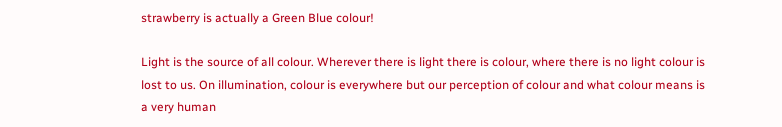strawberry is actually a Green Blue colour!

Light is the source of all colour. Wherever there is light there is colour, where there is no light colour is lost to us. On illumination, colour is everywhere but our perception of colour and what colour means is a very human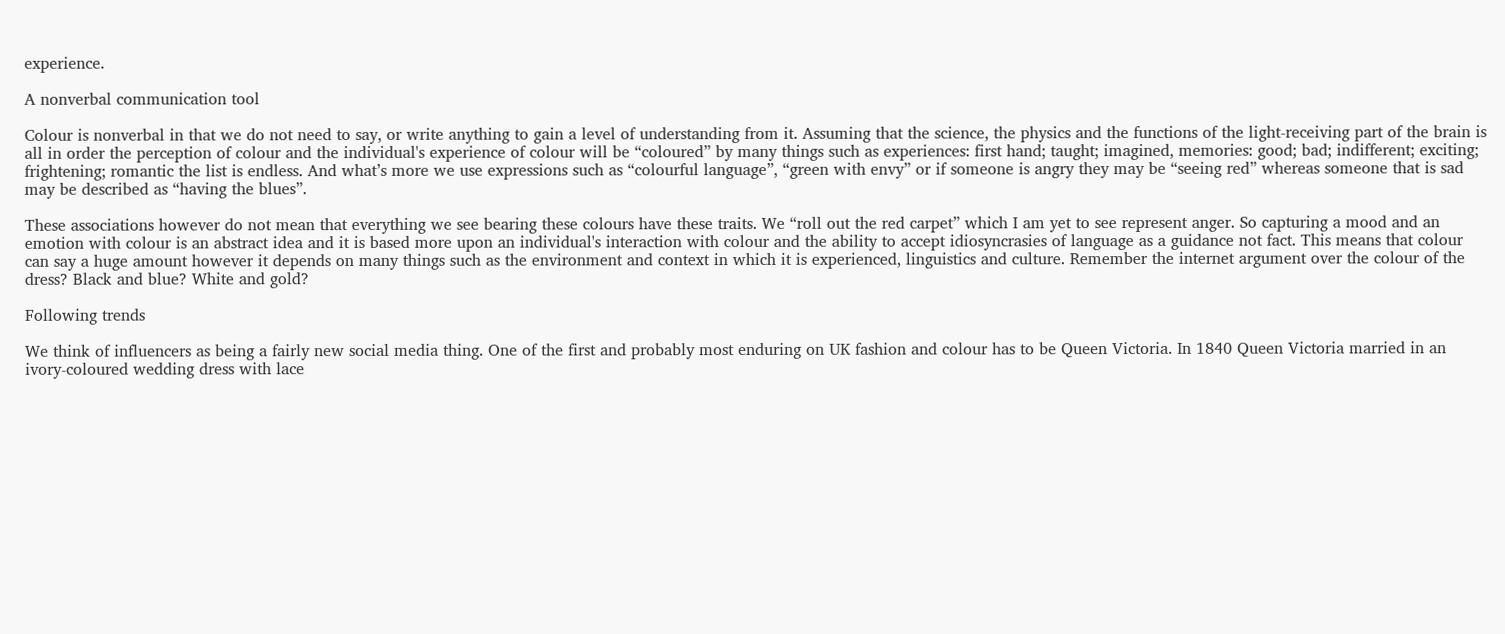experience.

A nonverbal communication tool

Colour is nonverbal in that we do not need to say, or write anything to gain a level of understanding from it. Assuming that the science, the physics and the functions of the light-receiving part of the brain is all in order the perception of colour and the individual's experience of colour will be “coloured” by many things such as experiences: first hand; taught; imagined, memories: good; bad; indifferent; exciting; frightening; romantic the list is endless. And what’s more we use expressions such as “colourful language”, “green with envy” or if someone is angry they may be “seeing red” whereas someone that is sad may be described as “having the blues”.

These associations however do not mean that everything we see bearing these colours have these traits. We “roll out the red carpet” which I am yet to see represent anger. So capturing a mood and an emotion with colour is an abstract idea and it is based more upon an individual's interaction with colour and the ability to accept idiosyncrasies of language as a guidance not fact. This means that colour can say a huge amount however it depends on many things such as the environment and context in which it is experienced, linguistics and culture. Remember the internet argument over the colour of the dress? Black and blue? White and gold?

Following trends

We think of influencers as being a fairly new social media thing. One of the first and probably most enduring on UK fashion and colour has to be Queen Victoria. In 1840 Queen Victoria married in an ivory-coloured wedding dress with lace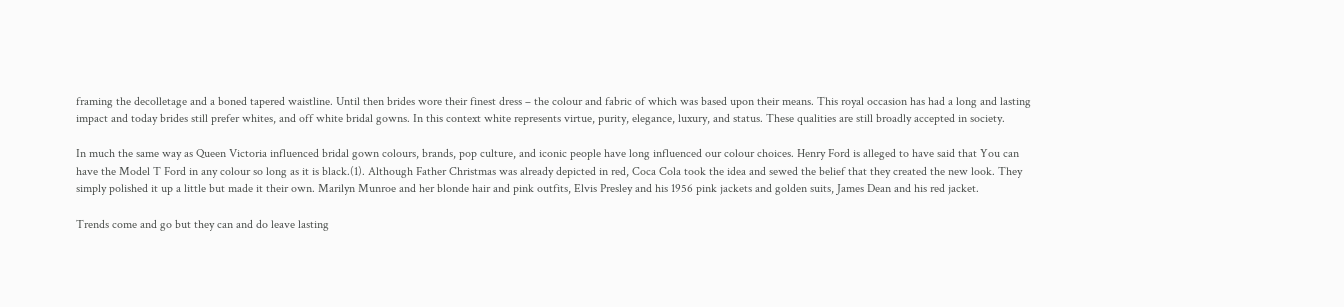framing the decolletage and a boned tapered waistline. Until then brides wore their finest dress – the colour and fabric of which was based upon their means. This royal occasion has had a long and lasting impact and today brides still prefer whites, and off white bridal gowns. In this context white represents virtue, purity, elegance, luxury, and status. These qualities are still broadly accepted in society.

In much the same way as Queen Victoria influenced bridal gown colours, brands, pop culture, and iconic people have long influenced our colour choices. Henry Ford is alleged to have said that You can have the Model T Ford in any colour so long as it is black.(1). Although Father Christmas was already depicted in red, Coca Cola took the idea and sewed the belief that they created the new look. They simply polished it up a little but made it their own. Marilyn Munroe and her blonde hair and pink outfits, Elvis Presley and his 1956 pink jackets and golden suits, James Dean and his red jacket.

Trends come and go but they can and do leave lasting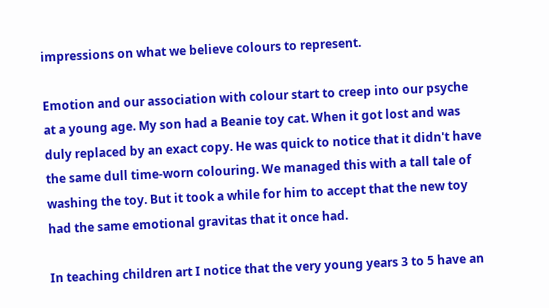impressions on what we believe colours to represent.

Emotion and our association with colour start to creep into our psyche at a young age. My son had a Beanie toy cat. When it got lost and was duly replaced by an exact copy. He was quick to notice that it didn't have the same dull time-worn colouring. We managed this with a tall tale of washing the toy. But it took a while for him to accept that the new toy had the same emotional gravitas that it once had.

In teaching children art I notice that the very young years 3 to 5 have an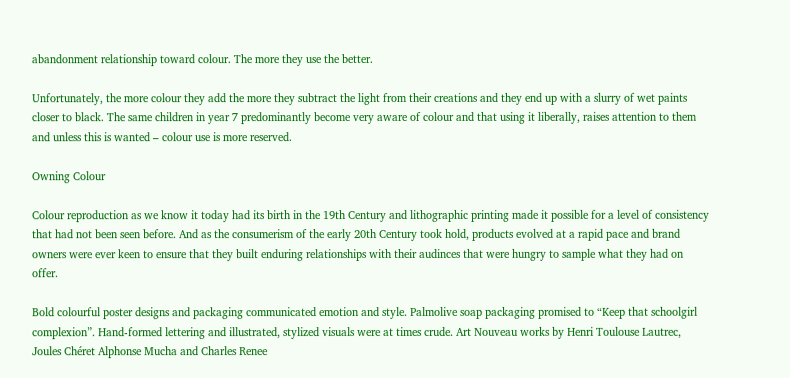abandonment relationship toward colour. The more they use the better.

Unfortunately, the more colour they add the more they subtract the light from their creations and they end up with a slurry of wet paints closer to black. The same children in year 7 predominantly become very aware of colour and that using it liberally, raises attention to them and unless this is wanted – colour use is more reserved.

Owning Colour

Colour reproduction as we know it today had its birth in the 19th Century and lithographic printing made it possible for a level of consistency that had not been seen before. And as the consumerism of the early 20th Century took hold, products evolved at a rapid pace and brand owners were ever keen to ensure that they built enduring relationships with their audinces that were hungry to sample what they had on offer.

Bold colourful poster designs and packaging communicated emotion and style. Palmolive soap packaging promised to “Keep that schoolgirl complexion”. Hand-formed lettering and illustrated, stylized visuals were at times crude. Art Nouveau works by Henri Toulouse Lautrec, Joules Chéret Alphonse Mucha and Charles Renee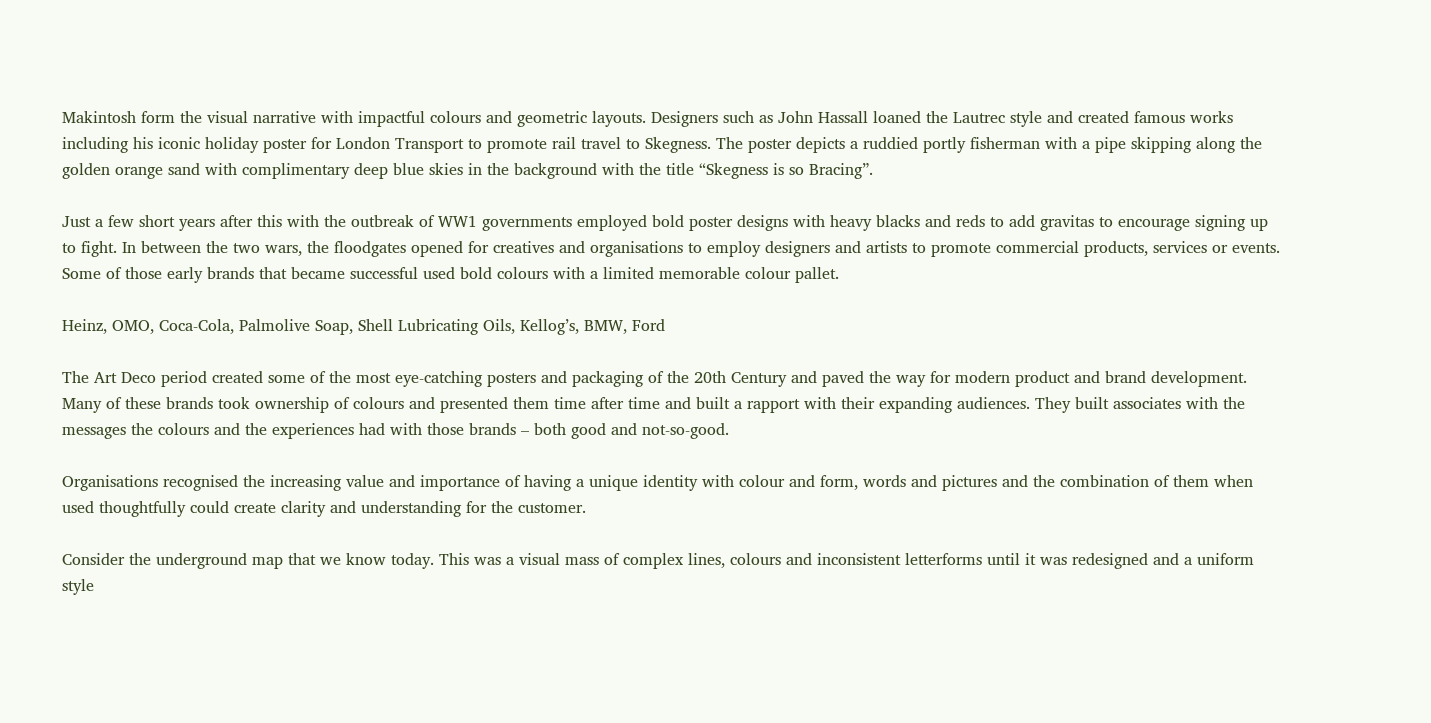Makintosh form the visual narrative with impactful colours and geometric layouts. Designers such as John Hassall loaned the Lautrec style and created famous works including his iconic holiday poster for London Transport to promote rail travel to Skegness. The poster depicts a ruddied portly fisherman with a pipe skipping along the golden orange sand with complimentary deep blue skies in the background with the title “Skegness is so Bracing”.

Just a few short years after this with the outbreak of WW1 governments employed bold poster designs with heavy blacks and reds to add gravitas to encourage signing up to fight. In between the two wars, the floodgates opened for creatives and organisations to employ designers and artists to promote commercial products, services or events. Some of those early brands that became successful used bold colours with a limited memorable colour pallet.

Heinz, OMO, Coca-Cola, Palmolive Soap, Shell Lubricating Oils, Kellog’s, BMW, Ford

The Art Deco period created some of the most eye-catching posters and packaging of the 20th Century and paved the way for modern product and brand development. Many of these brands took ownership of colours and presented them time after time and built a rapport with their expanding audiences. They built associates with the messages the colours and the experiences had with those brands – both good and not-so-good.

Organisations recognised the increasing value and importance of having a unique identity with colour and form, words and pictures and the combination of them when used thoughtfully could create clarity and understanding for the customer.

Consider the underground map that we know today. This was a visual mass of complex lines, colours and inconsistent letterforms until it was redesigned and a uniform style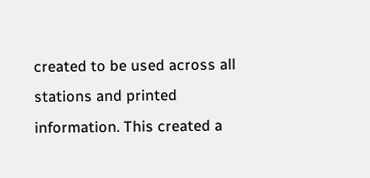created to be used across all stations and printed information. This created a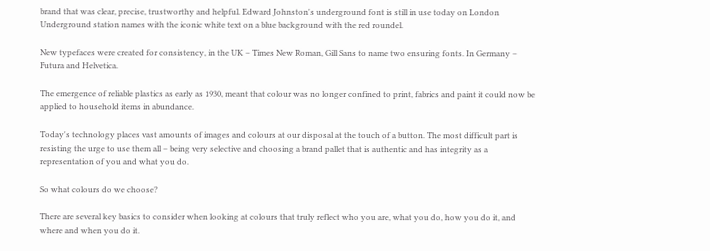brand that was clear, precise, trustworthy and helpful. Edward Johnston's underground font is still in use today on London Underground station names with the iconic white text on a blue background with the red roundel.

New typefaces were created for consistency, in the UK – Times New Roman, Gill Sans to name two ensuring fonts. In Germany – Futura and Helvetica.

The emergence of reliable plastics as early as 1930, meant that colour was no longer confined to print, fabrics and paint it could now be applied to household items in abundance.

Today's technology places vast amounts of images and colours at our disposal at the touch of a button. The most difficult part is resisting the urge to use them all – being very selective and choosing a brand pallet that is authentic and has integrity as a representation of you and what you do.

So what colours do we choose?

There are several key basics to consider when looking at colours that truly reflect who you are, what you do, how you do it, and where and when you do it.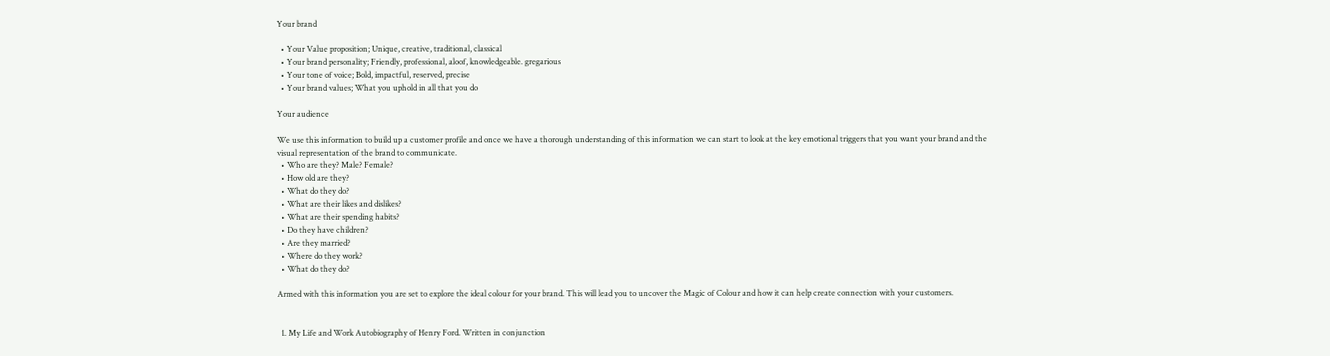Your brand

  • Your Value proposition; Unique, creative, traditional, classical
  • Your brand personality; Friendly, professional, aloof, knowledgeable. gregarious
  • Your tone of voice; Bold, impactful, reserved, precise
  • Your brand values; What you uphold in all that you do

Your audience

We use this information to build up a customer profile and once we have a thorough understanding of this information we can start to look at the key emotional triggers that you want your brand and the visual representation of the brand to communicate.
  • Who are they? Male? Female?
  • How old are they?
  • What do they do?
  • What are their likes and dislikes?
  • What are their spending habits?
  • Do they have children?
  • Are they married?
  • Where do they work?
  • What do they do?

Armed with this information you are set to explore the ideal colour for your brand. This will lead you to uncover the Magic of Colour and how it can help create connection with your customers.


  1. My Life and Work Autobiography of Henry Ford. Written in conjunction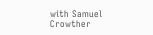with Samuel Crowther